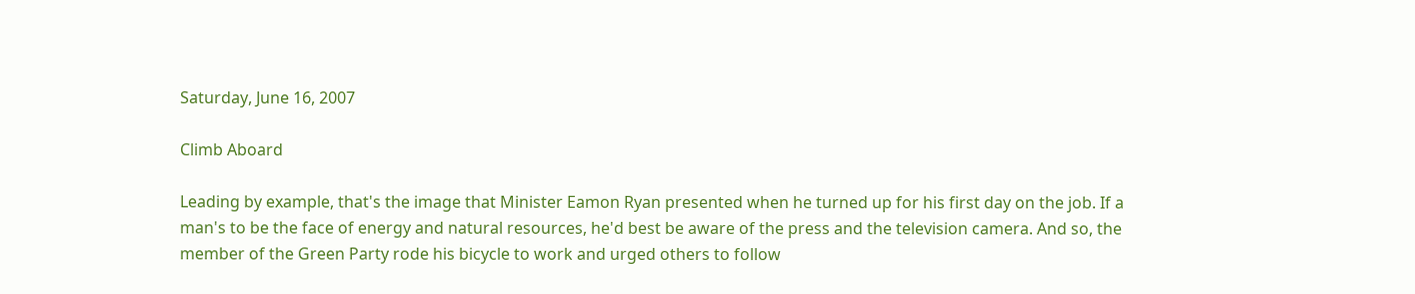Saturday, June 16, 2007

Climb Aboard

Leading by example, that's the image that Minister Eamon Ryan presented when he turned up for his first day on the job. If a man's to be the face of energy and natural resources, he'd best be aware of the press and the television camera. And so, the member of the Green Party rode his bicycle to work and urged others to follow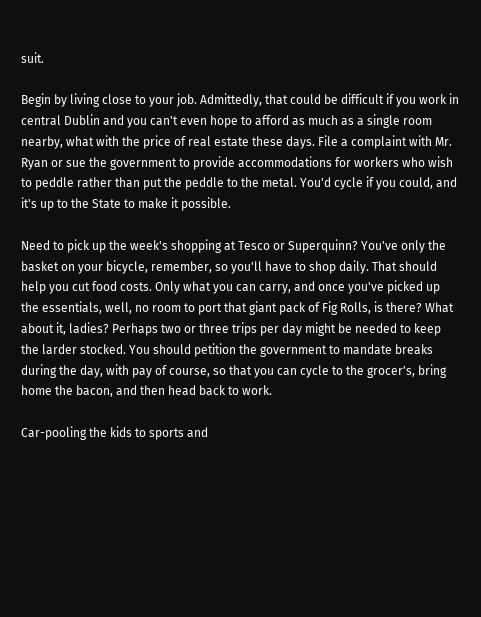suit.

Begin by living close to your job. Admittedly, that could be difficult if you work in central Dublin and you can't even hope to afford as much as a single room nearby, what with the price of real estate these days. File a complaint with Mr. Ryan or sue the government to provide accommodations for workers who wish to peddle rather than put the peddle to the metal. You'd cycle if you could, and it's up to the State to make it possible.

Need to pick up the week's shopping at Tesco or Superquinn? You've only the basket on your bicycle, remember, so you'll have to shop daily. That should help you cut food costs. Only what you can carry, and once you've picked up the essentials, well, no room to port that giant pack of Fig Rolls, is there? What about it, ladies? Perhaps two or three trips per day might be needed to keep the larder stocked. You should petition the government to mandate breaks during the day, with pay of course, so that you can cycle to the grocer's, bring home the bacon, and then head back to work.

Car-pooling the kids to sports and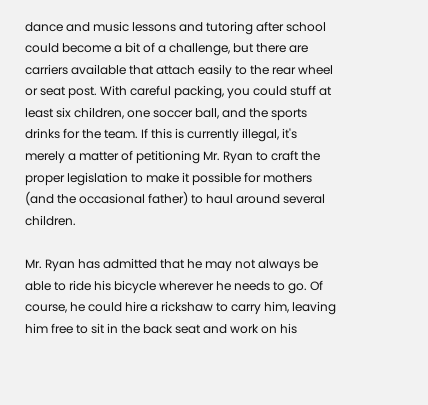dance and music lessons and tutoring after school could become a bit of a challenge, but there are carriers available that attach easily to the rear wheel or seat post. With careful packing, you could stuff at least six children, one soccer ball, and the sports drinks for the team. If this is currently illegal, it's merely a matter of petitioning Mr. Ryan to craft the proper legislation to make it possible for mothers (and the occasional father) to haul around several children.

Mr. Ryan has admitted that he may not always be able to ride his bicycle wherever he needs to go. Of course, he could hire a rickshaw to carry him, leaving him free to sit in the back seat and work on his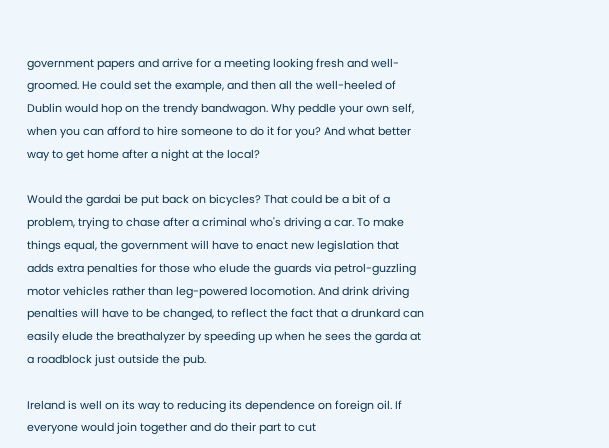government papers and arrive for a meeting looking fresh and well-groomed. He could set the example, and then all the well-heeled of Dublin would hop on the trendy bandwagon. Why peddle your own self, when you can afford to hire someone to do it for you? And what better way to get home after a night at the local?

Would the gardai be put back on bicycles? That could be a bit of a problem, trying to chase after a criminal who's driving a car. To make things equal, the government will have to enact new legislation that adds extra penalties for those who elude the guards via petrol-guzzling motor vehicles rather than leg-powered locomotion. And drink driving penalties will have to be changed, to reflect the fact that a drunkard can easily elude the breathalyzer by speeding up when he sees the garda at a roadblock just outside the pub.

Ireland is well on its way to reducing its dependence on foreign oil. If everyone would join together and do their part to cut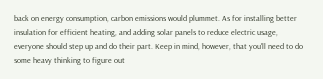back on energy consumption, carbon emissions would plummet. As for installing better insulation for efficient heating, and adding solar panels to reduce electric usage, everyone should step up and do their part. Keep in mind, however, that you'll need to do some heavy thinking to figure out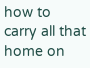how to carry all that home on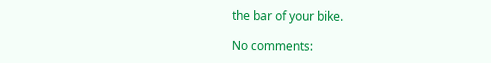the bar of your bike.

No comments: